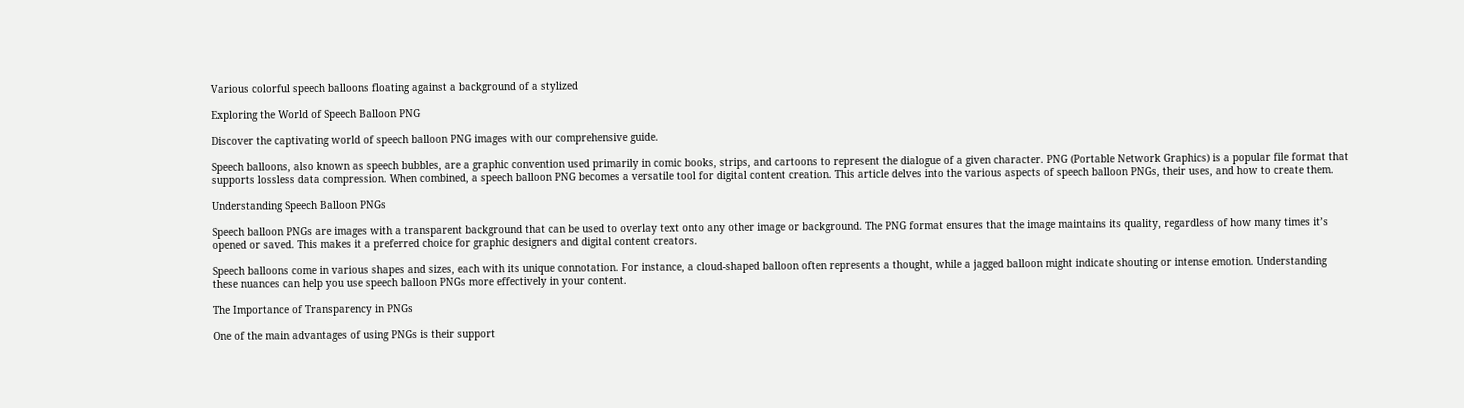Various colorful speech balloons floating against a background of a stylized

Exploring the World of Speech Balloon PNG

Discover the captivating world of speech balloon PNG images with our comprehensive guide.

Speech balloons, also known as speech bubbles, are a graphic convention used primarily in comic books, strips, and cartoons to represent the dialogue of a given character. PNG (Portable Network Graphics) is a popular file format that supports lossless data compression. When combined, a speech balloon PNG becomes a versatile tool for digital content creation. This article delves into the various aspects of speech balloon PNGs, their uses, and how to create them.

Understanding Speech Balloon PNGs

Speech balloon PNGs are images with a transparent background that can be used to overlay text onto any other image or background. The PNG format ensures that the image maintains its quality, regardless of how many times it’s opened or saved. This makes it a preferred choice for graphic designers and digital content creators.

Speech balloons come in various shapes and sizes, each with its unique connotation. For instance, a cloud-shaped balloon often represents a thought, while a jagged balloon might indicate shouting or intense emotion. Understanding these nuances can help you use speech balloon PNGs more effectively in your content.

The Importance of Transparency in PNGs

One of the main advantages of using PNGs is their support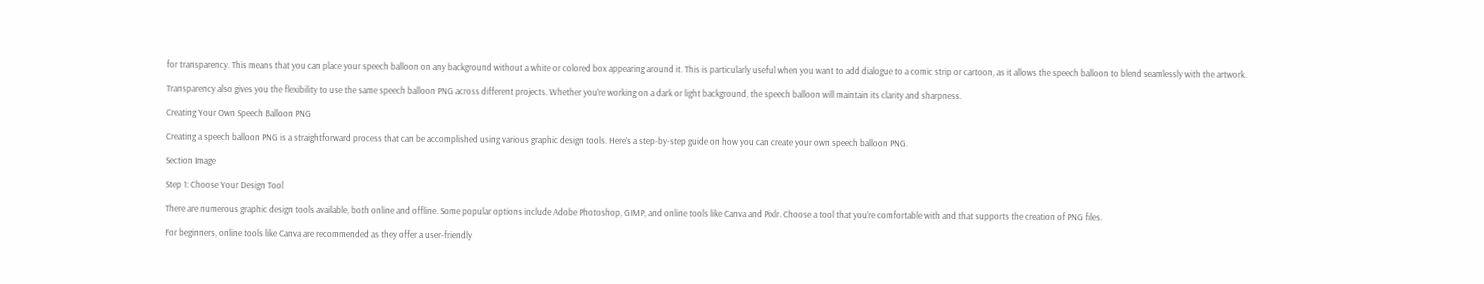for transparency. This means that you can place your speech balloon on any background without a white or colored box appearing around it. This is particularly useful when you want to add dialogue to a comic strip or cartoon, as it allows the speech balloon to blend seamlessly with the artwork.

Transparency also gives you the flexibility to use the same speech balloon PNG across different projects. Whether you’re working on a dark or light background, the speech balloon will maintain its clarity and sharpness.

Creating Your Own Speech Balloon PNG

Creating a speech balloon PNG is a straightforward process that can be accomplished using various graphic design tools. Here’s a step-by-step guide on how you can create your own speech balloon PNG.

Section Image

Step 1: Choose Your Design Tool

There are numerous graphic design tools available, both online and offline. Some popular options include Adobe Photoshop, GIMP, and online tools like Canva and Pixlr. Choose a tool that you’re comfortable with and that supports the creation of PNG files.

For beginners, online tools like Canva are recommended as they offer a user-friendly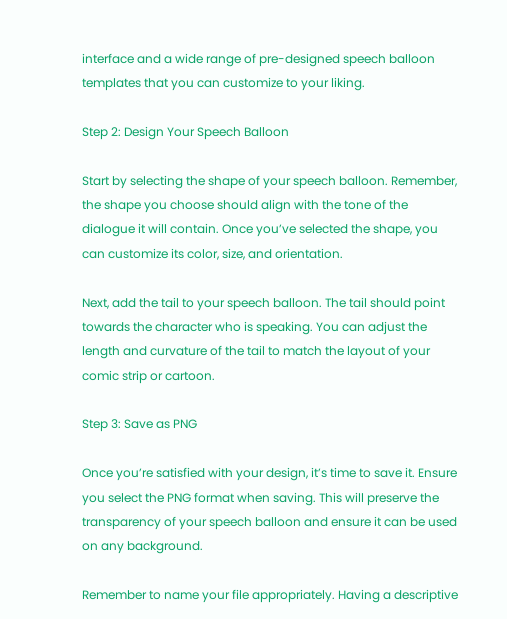interface and a wide range of pre-designed speech balloon templates that you can customize to your liking.

Step 2: Design Your Speech Balloon

Start by selecting the shape of your speech balloon. Remember, the shape you choose should align with the tone of the dialogue it will contain. Once you’ve selected the shape, you can customize its color, size, and orientation.

Next, add the tail to your speech balloon. The tail should point towards the character who is speaking. You can adjust the length and curvature of the tail to match the layout of your comic strip or cartoon.

Step 3: Save as PNG

Once you’re satisfied with your design, it’s time to save it. Ensure you select the PNG format when saving. This will preserve the transparency of your speech balloon and ensure it can be used on any background.

Remember to name your file appropriately. Having a descriptive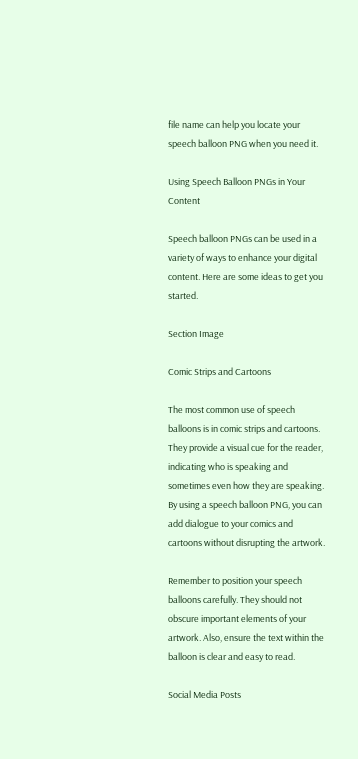file name can help you locate your speech balloon PNG when you need it.

Using Speech Balloon PNGs in Your Content

Speech balloon PNGs can be used in a variety of ways to enhance your digital content. Here are some ideas to get you started.

Section Image

Comic Strips and Cartoons

The most common use of speech balloons is in comic strips and cartoons. They provide a visual cue for the reader, indicating who is speaking and sometimes even how they are speaking. By using a speech balloon PNG, you can add dialogue to your comics and cartoons without disrupting the artwork.

Remember to position your speech balloons carefully. They should not obscure important elements of your artwork. Also, ensure the text within the balloon is clear and easy to read.

Social Media Posts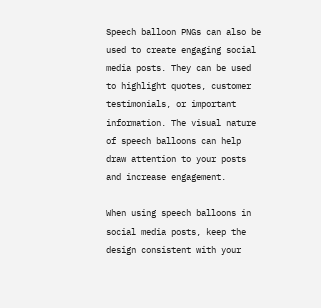Speech balloon PNGs can also be used to create engaging social media posts. They can be used to highlight quotes, customer testimonials, or important information. The visual nature of speech balloons can help draw attention to your posts and increase engagement.

When using speech balloons in social media posts, keep the design consistent with your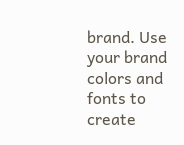brand. Use your brand colors and fonts to create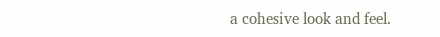a cohesive look and feel.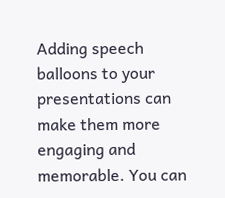Adding speech balloons to your presentations can make them more engaging and memorable. You can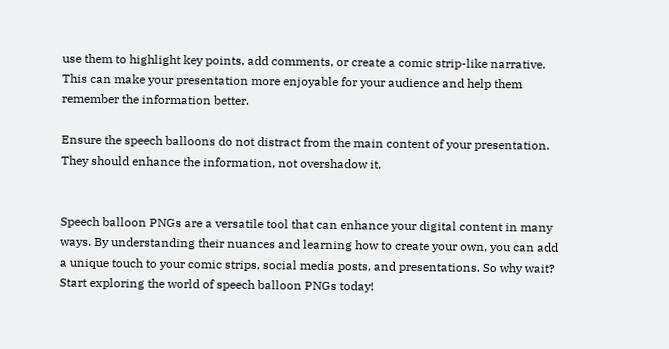use them to highlight key points, add comments, or create a comic strip-like narrative. This can make your presentation more enjoyable for your audience and help them remember the information better.

Ensure the speech balloons do not distract from the main content of your presentation. They should enhance the information, not overshadow it.


Speech balloon PNGs are a versatile tool that can enhance your digital content in many ways. By understanding their nuances and learning how to create your own, you can add a unique touch to your comic strips, social media posts, and presentations. So why wait? Start exploring the world of speech balloon PNGs today!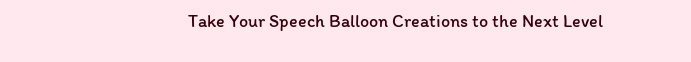Take Your Speech Balloon Creations to the Next Level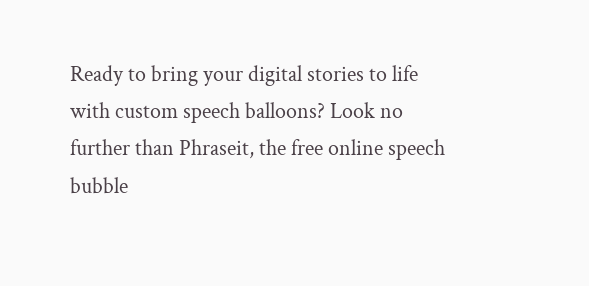Ready to bring your digital stories to life with custom speech balloons? Look no further than Phraseit, the free online speech bubble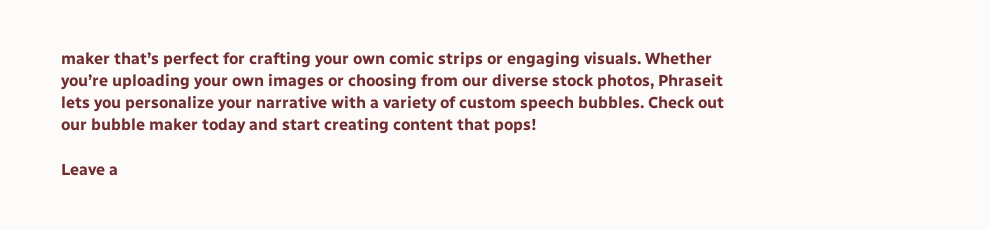maker that’s perfect for crafting your own comic strips or engaging visuals. Whether you’re uploading your own images or choosing from our diverse stock photos, Phraseit lets you personalize your narrative with a variety of custom speech bubbles. Check out our bubble maker today and start creating content that pops!

Leave a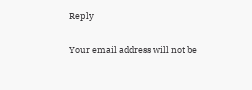Reply

Your email address will not be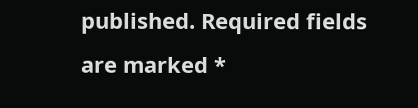published. Required fields are marked *